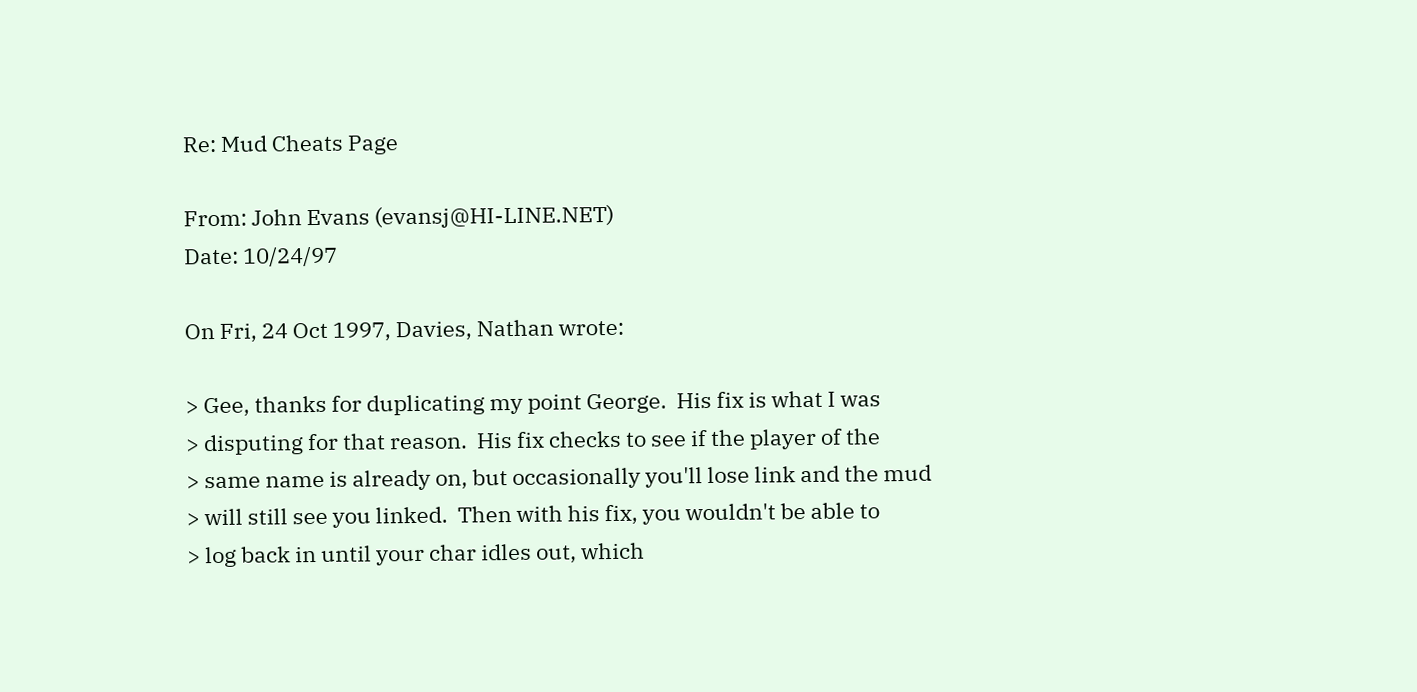Re: Mud Cheats Page

From: John Evans (evansj@HI-LINE.NET)
Date: 10/24/97

On Fri, 24 Oct 1997, Davies, Nathan wrote:

> Gee, thanks for duplicating my point George.  His fix is what I was
> disputing for that reason.  His fix checks to see if the player of the
> same name is already on, but occasionally you'll lose link and the mud
> will still see you linked.  Then with his fix, you wouldn't be able to
> log back in until your char idles out, which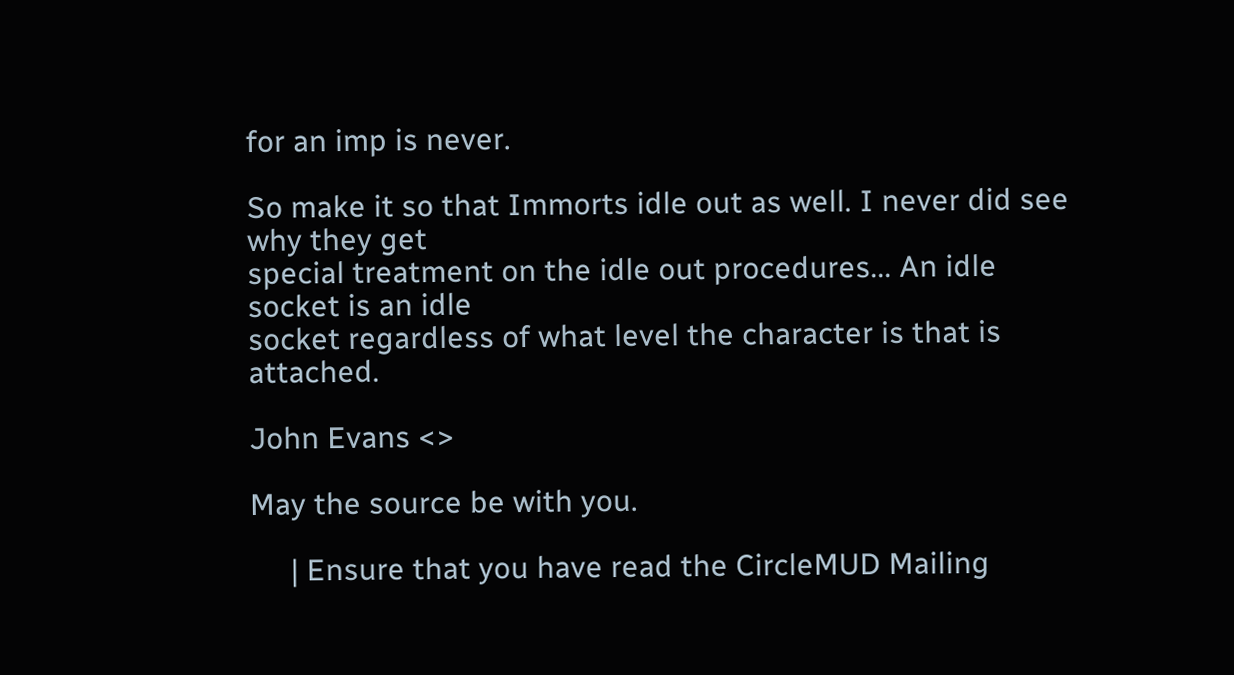for an imp is never.

So make it so that Immorts idle out as well. I never did see why they get
special treatment on the idle out procedures... An idle socket is an idle
socket regardless of what level the character is that is attached.

John Evans <>

May the source be with you.

     | Ensure that you have read the CircleMUD Mailing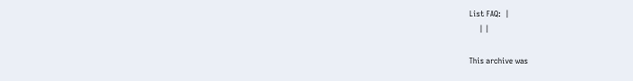List FAQ:  |
     | |

This archive was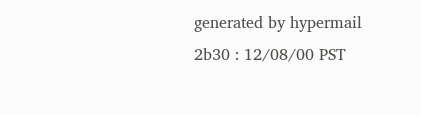generated by hypermail 2b30 : 12/08/00 PST